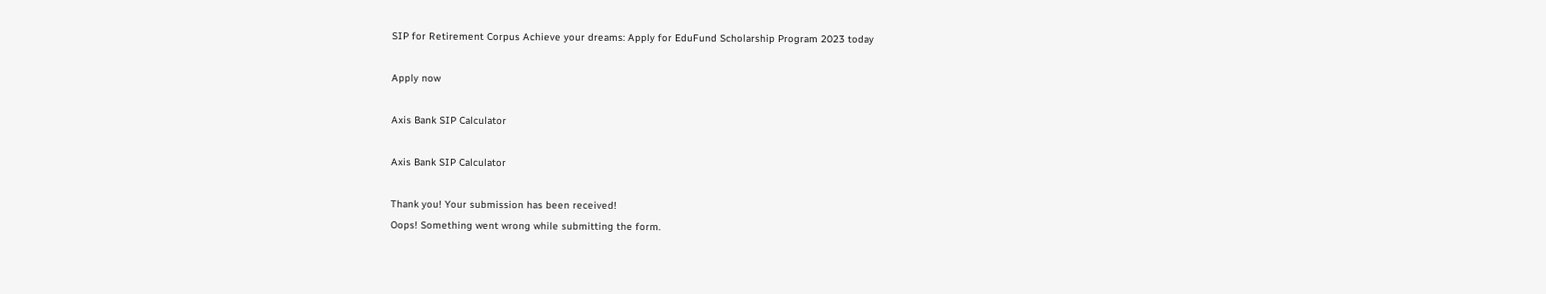SIP for Retirement Corpus Achieve your dreams: Apply for EduFund Scholarship Program 2023 today

Apply now

Axis Bank SIP Calculator

Axis Bank SIP Calculator

Thank you! Your submission has been received!
Oops! Something went wrong while submitting the form.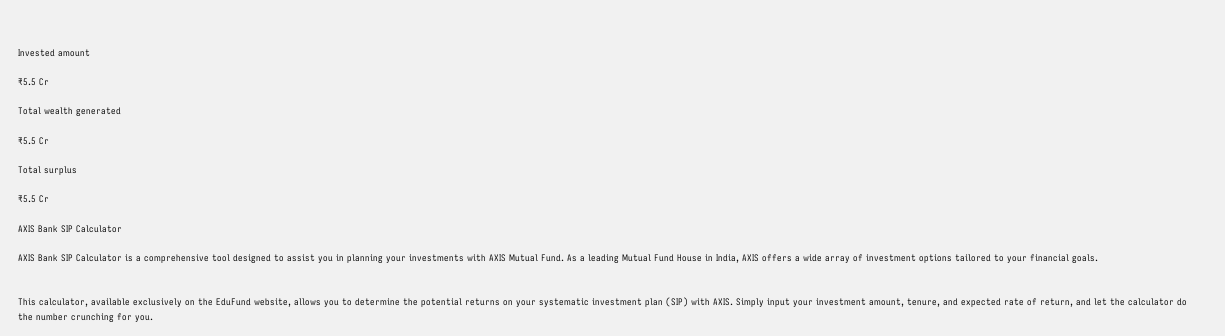Invested amount

₹5.5 Cr

Total wealth generated

₹5.5 Cr

Total surplus

₹5.5 Cr

AXIS Bank SIP Calculator

AXIS Bank SIP Calculator is a comprehensive tool designed to assist you in planning your investments with AXIS Mutual Fund. As a leading Mutual Fund House in India, AXIS offers a wide array of investment options tailored to your financial goals.


This calculator, available exclusively on the EduFund website, allows you to determine the potential returns on your systematic investment plan (SIP) with AXIS. Simply input your investment amount, tenure, and expected rate of return, and let the calculator do the number crunching for you.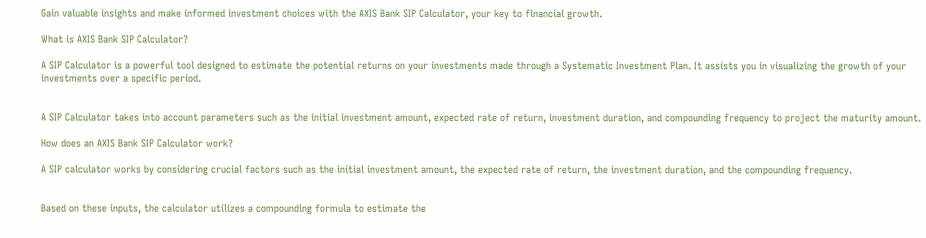Gain valuable insights and make informed investment choices with the AXIS Bank SIP Calculator, your key to financial growth.

What is AXIS Bank SIP Calculator?

A SIP Calculator is a powerful tool designed to estimate the potential returns on your investments made through a Systematic Investment Plan. It assists you in visualizing the growth of your investments over a specific period.


A SIP Calculator takes into account parameters such as the initial investment amount, expected rate of return, investment duration, and compounding frequency to project the maturity amount.

How does an AXIS Bank SIP Calculator work?

A SIP calculator works by considering crucial factors such as the initial investment amount, the expected rate of return, the investment duration, and the compounding frequency.


Based on these inputs, the calculator utilizes a compounding formula to estimate the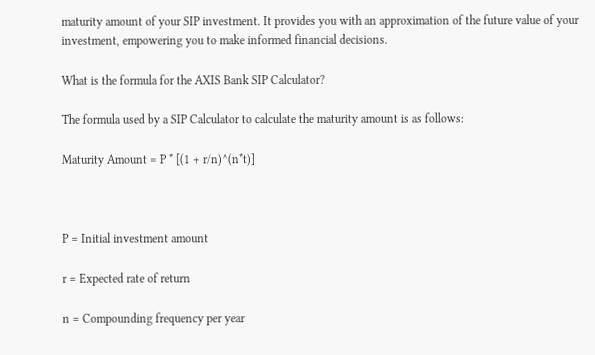maturity amount of your SIP investment. It provides you with an approximation of the future value of your investment, empowering you to make informed financial decisions.

What is the formula for the AXIS Bank SIP Calculator?

The formula used by a SIP Calculator to calculate the maturity amount is as follows:

Maturity Amount = P * [(1 + r/n)^(n*t)]



P = Initial investment amount

r = Expected rate of return

n = Compounding frequency per year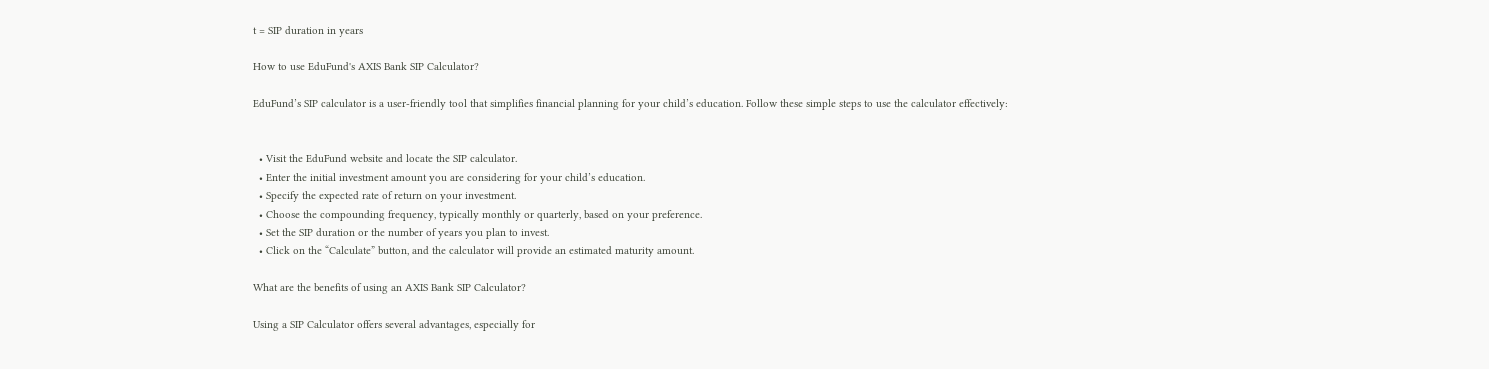t = SIP duration in years

How to use EduFund's AXIS Bank SIP Calculator?

EduFund’s SIP calculator is a user-friendly tool that simplifies financial planning for your child’s education. Follow these simple steps to use the calculator effectively:


  • Visit the EduFund website and locate the SIP calculator.
  • Enter the initial investment amount you are considering for your child’s education.
  • Specify the expected rate of return on your investment.
  • Choose the compounding frequency, typically monthly or quarterly, based on your preference.
  • Set the SIP duration or the number of years you plan to invest.
  • Click on the “Calculate” button, and the calculator will provide an estimated maturity amount.

What are the benefits of using an AXIS Bank SIP Calculator?

Using a SIP Calculator offers several advantages, especially for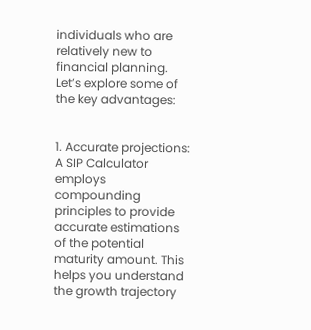individuals who are relatively new to financial planning. Let’s explore some of the key advantages:


1. Accurate projections: A SIP Calculator employs compounding principles to provide accurate estimations of the potential maturity amount. This helps you understand the growth trajectory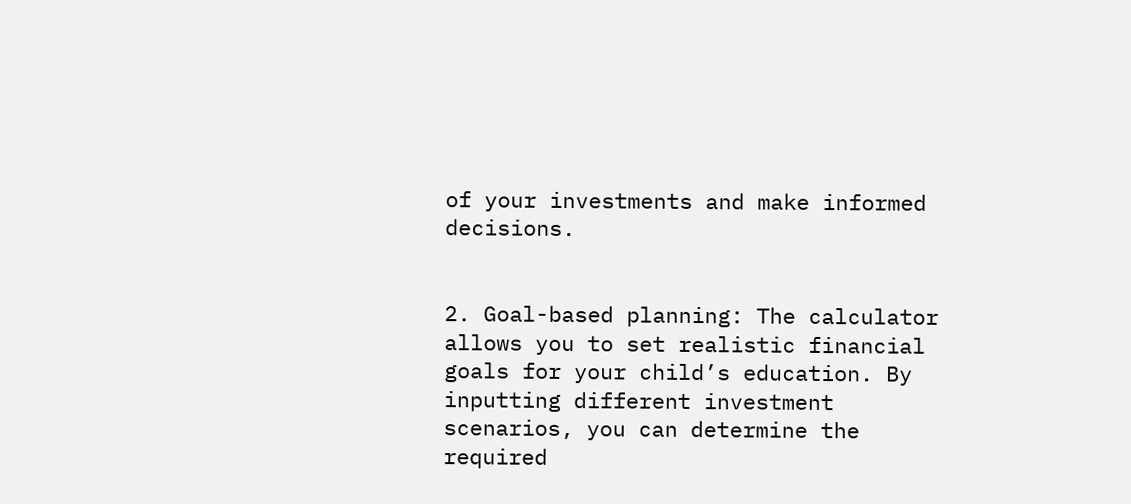of your investments and make informed decisions.


2. Goal-based planning: The calculator allows you to set realistic financial goals for your child’s education. By inputting different investment scenarios, you can determine the required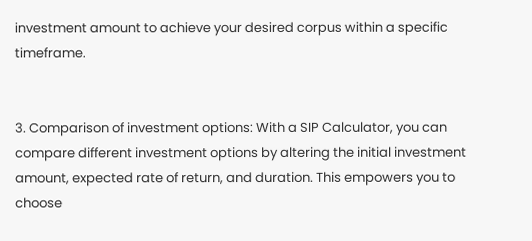investment amount to achieve your desired corpus within a specific timeframe.


3. Comparison of investment options: With a SIP Calculator, you can compare different investment options by altering the initial investment amount, expected rate of return, and duration. This empowers you to choose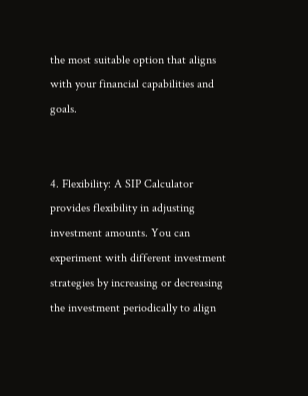the most suitable option that aligns with your financial capabilities and goals.


4. Flexibility: A SIP Calculator provides flexibility in adjusting investment amounts. You can experiment with different investment strategies by increasing or decreasing the investment periodically to align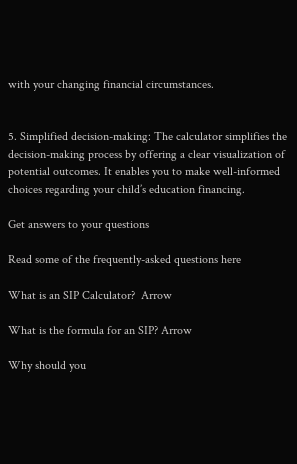with your changing financial circumstances.


5. Simplified decision-making: The calculator simplifies the decision-making process by offering a clear visualization of potential outcomes. It enables you to make well-informed choices regarding your child’s education financing.

Get answers to your questions

Read some of the frequently-asked questions here

What is an SIP Calculator?  Arrow

What is the formula for an SIP? Arrow

Why should you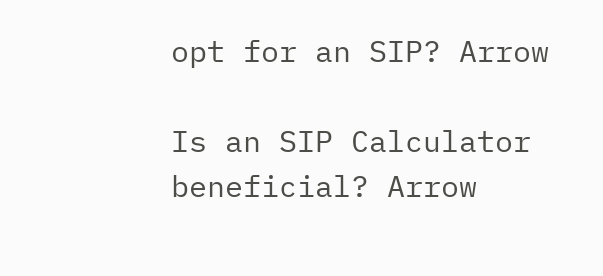opt for an SIP? Arrow

Is an SIP Calculator beneficial? Arrow